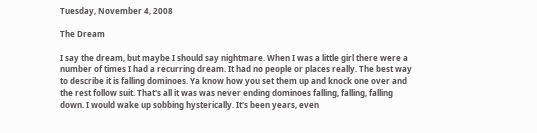Tuesday, November 4, 2008

The Dream

I say the dream, but maybe I should say nightmare. When I was a little girl there were a number of times I had a recurring dream. It had no people or places really. The best way to describe it is falling dominoes. Ya know how you set them up and knock one over and the rest follow suit. That's all it was was never ending dominoes falling, falling, falling down. I would wake up sobbing hysterically. It's been years, even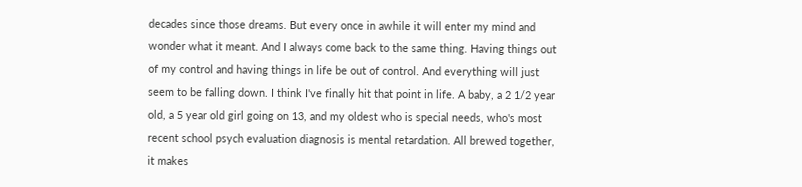decades since those dreams. But every once in awhile it will enter my mind and wonder what it meant. And I always come back to the same thing. Having things out of my control and having things in life be out of control. And everything will just seem to be falling down. I think I've finally hit that point in life. A baby, a 2 1/2 year old, a 5 year old girl going on 13, and my oldest who is special needs, who's most recent school psych evaluation diagnosis is mental retardation. All brewed together, it makes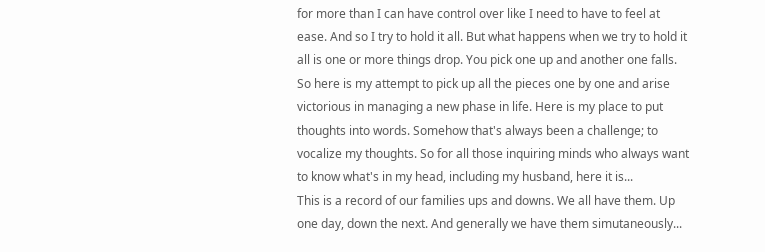for more than I can have control over like I need to have to feel at ease. And so I try to hold it all. But what happens when we try to hold it all is one or more things drop. You pick one up and another one falls. So here is my attempt to pick up all the pieces one by one and arise victorious in managing a new phase in life. Here is my place to put thoughts into words. Somehow that's always been a challenge; to vocalize my thoughts. So for all those inquiring minds who always want to know what's in my head, including my husband, here it is...
This is a record of our families ups and downs. We all have them. Up one day, down the next. And generally we have them simutaneously...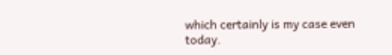which certainly is my case even today.